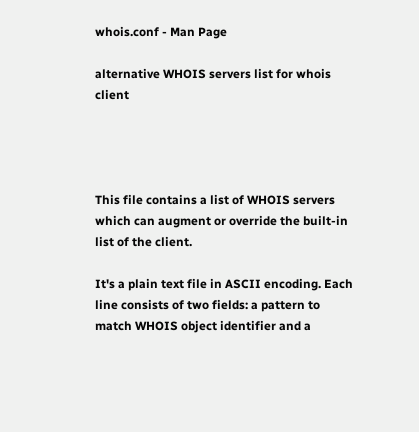whois.conf - Man Page

alternative WHOIS servers list for whois client




This file contains a list of WHOIS servers which can augment or override the built-in list of the client.

It's a plain text file in ASCII encoding. Each line consists of two fields: a pattern to match WHOIS object identifier and a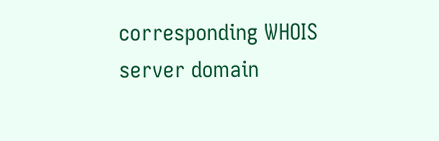corresponding WHOIS server domain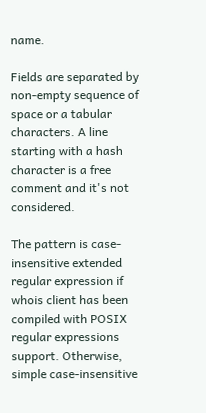name.

Fields are separated by non-empty sequence of space or a tabular characters. A line starting with a hash character is a free comment and it's not considered.

The pattern is case-insensitive extended regular expression if whois client has been compiled with POSIX regular expressions support. Otherwise, simple case-insensitive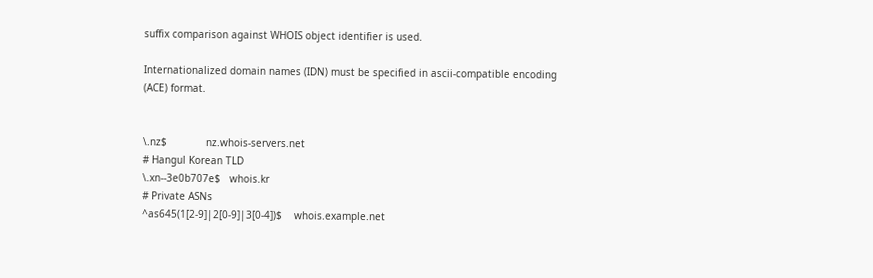suffix comparison against WHOIS object identifier is used.

Internationalized domain names (IDN) must be specified in ascii-compatible encoding (ACE) format.


\.nz$             nz.whois-servers.net
# Hangul Korean TLD
\.xn--3e0b707e$   whois.kr
# Private ASNs
^as645(1[2-9]|2[0-9]|3[0-4])$    whois.example.net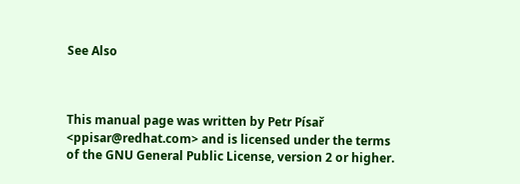See Also



This manual page was written by Petr Písař <ppisar@redhat.com> and is licensed under the terms of the GNU General Public License, version 2 or higher.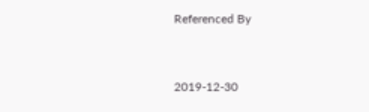Referenced By


2019-12-30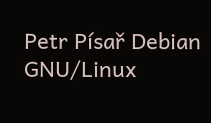Petr Písař Debian GNU/Linux